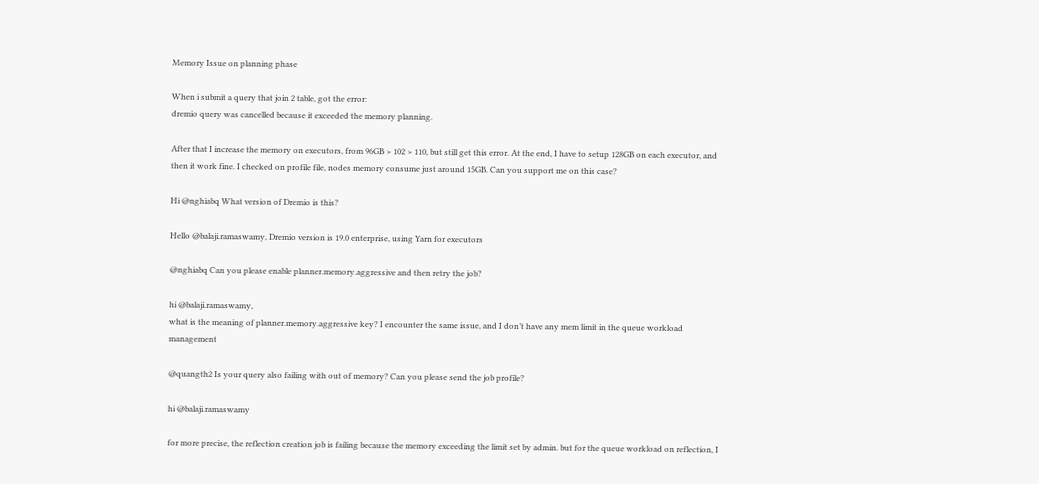Memory Issue on planning phase

When i submit a query that join 2 table, got the error:
dremio query was cancelled because it exceeded the memory planning.

After that I increase the memory on executors, from 96GB > 102 > 110, but still get this error. At the end, I have to setup 128GB on each executor, and then it work fine. I checked on profile file, nodes memory consume just around 15GB. Can you support me on this case?

Hi @nghiabq What version of Dremio is this?

Hello @balaji.ramaswamy, Dremio version is 19.0 enterprise, using Yarn for executors

@nghiabq Can you please enable planner.memory.aggressive and then retry the job?

hi @balaji.ramaswamy,
what is the meaning of planner.memory.aggressive key? I encounter the same issue, and I don’t have any mem limit in the queue workload management

@quangth2 Is your query also failing with out of memory? Can you please send the job profile?

hi @balaji.ramaswamy

for more precise, the reflection creation job is failing because the memory exceeding the limit set by admin. but for the queue workload on reflection, I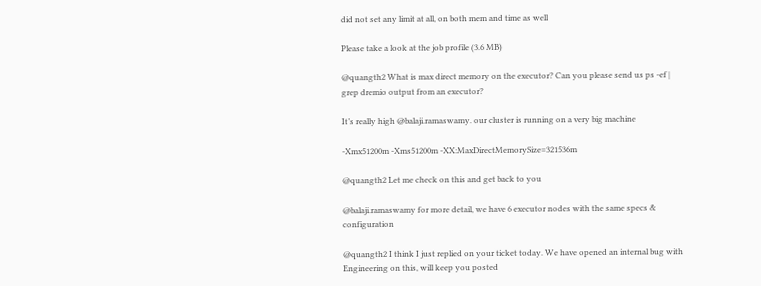did not set any limit at all, on both mem and time as well

Please take a look at the job profile (3.6 MB)

@quangth2 What is max direct memory on the executor? Can you please send us ps -ef | grep dremio output from an executor?

It’s really high @balaji.ramaswamy. our cluster is running on a very big machine

-Xmx51200m -Xms51200m -XX:MaxDirectMemorySize=321536m

@quangth2 Let me check on this and get back to you

@balaji.ramaswamy for more detail, we have 6 executor nodes with the same specs & configuration

@quangth2 I think I just replied on your ticket today. We have opened an internal bug with Engineering on this, will keep you posted